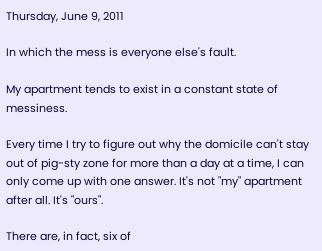Thursday, June 9, 2011

In which the mess is everyone else's fault.

My apartment tends to exist in a constant state of messiness.

Every time I try to figure out why the domicile can't stay out of pig-sty zone for more than a day at a time, I can only come up with one answer. It's not "my" apartment after all. It's "ours".

There are, in fact, six of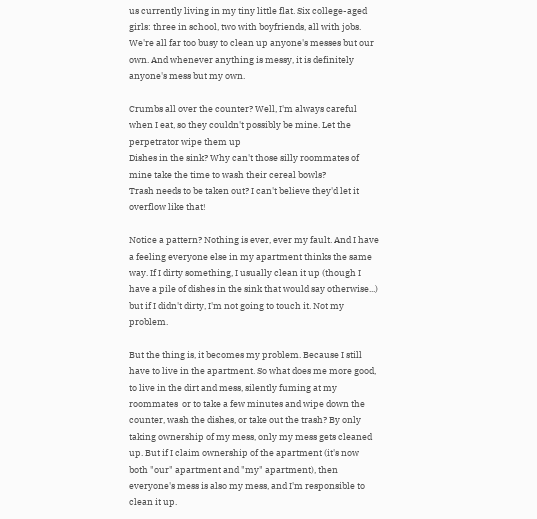us currently living in my tiny little flat. Six college-aged girls: three in school, two with boyfriends, all with jobs. We're all far too busy to clean up anyone's messes but our own. And whenever anything is messy, it is definitely anyone's mess but my own.

Crumbs all over the counter? Well, I'm always careful when I eat, so they couldn't possibly be mine. Let the perpetrator wipe them up
Dishes in the sink? Why can't those silly roommates of mine take the time to wash their cereal bowls?
Trash needs to be taken out? I can't believe they'd let it overflow like that!

Notice a pattern? Nothing is ever, ever my fault. And I have a feeling everyone else in my apartment thinks the same way. If I dirty something, I usually clean it up (though I have a pile of dishes in the sink that would say otherwise...) but if I didn't dirty, I'm not going to touch it. Not my problem.

But the thing is, it becomes my problem. Because I still have to live in the apartment. So what does me more good, to live in the dirt and mess, silently fuming at my roommates  or to take a few minutes and wipe down the counter, wash the dishes, or take out the trash? By only taking ownership of my mess, only my mess gets cleaned up. But if I claim ownership of the apartment (it's now both "our" apartment and "my" apartment), then everyone's mess is also my mess, and I'm responsible to clean it up.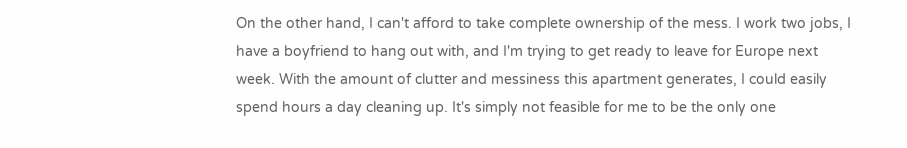On the other hand, I can't afford to take complete ownership of the mess. I work two jobs, I have a boyfriend to hang out with, and I'm trying to get ready to leave for Europe next week. With the amount of clutter and messiness this apartment generates, I could easily spend hours a day cleaning up. It's simply not feasible for me to be the only one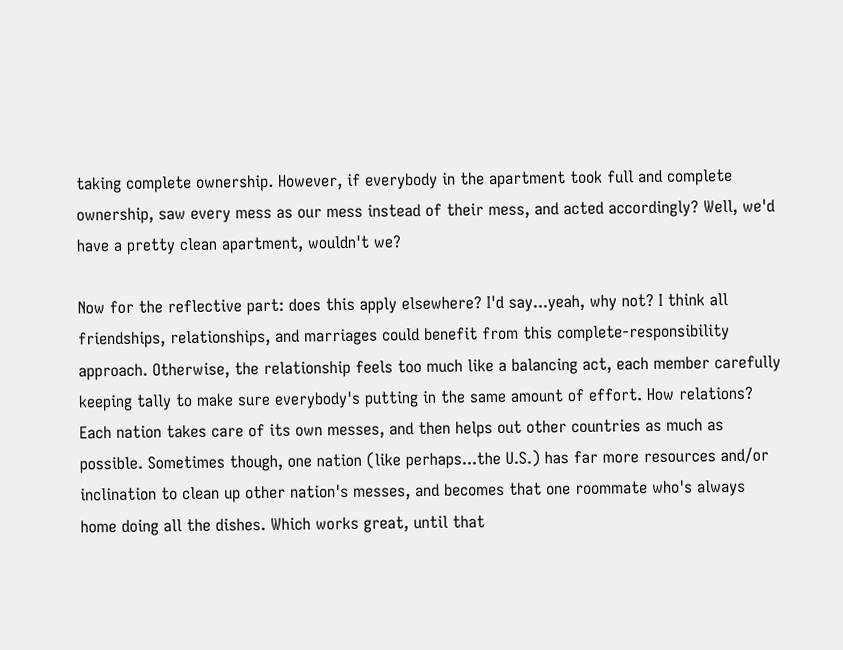taking complete ownership. However, if everybody in the apartment took full and complete ownership, saw every mess as our mess instead of their mess, and acted accordingly? Well, we'd have a pretty clean apartment, wouldn't we?

Now for the reflective part: does this apply elsewhere? I'd say...yeah, why not? I think all friendships, relationships, and marriages could benefit from this complete-responsibility approach. Otherwise, the relationship feels too much like a balancing act, each member carefully keeping tally to make sure everybody's putting in the same amount of effort. How relations? Each nation takes care of its own messes, and then helps out other countries as much as possible. Sometimes though, one nation (like perhaps...the U.S.) has far more resources and/or inclination to clean up other nation's messes, and becomes that one roommate who's always home doing all the dishes. Which works great, until that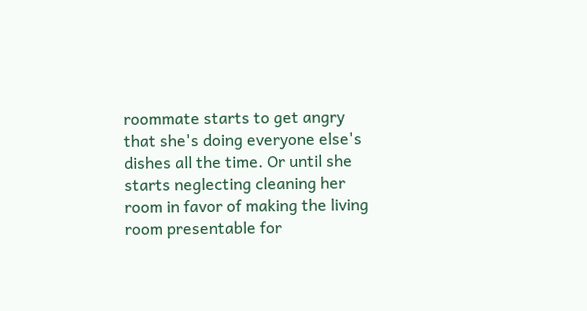roommate starts to get angry that she's doing everyone else's dishes all the time. Or until she starts neglecting cleaning her room in favor of making the living room presentable for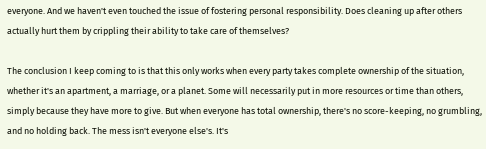everyone. And we haven't even touched the issue of fostering personal responsibility. Does cleaning up after others actually hurt them by crippling their ability to take care of themselves?

The conclusion I keep coming to is that this only works when every party takes complete ownership of the situation, whether it's an apartment, a marriage, or a planet. Some will necessarily put in more resources or time than others, simply because they have more to give. But when everyone has total ownership, there's no score-keeping, no grumbling, and no holding back. The mess isn't everyone else's. It's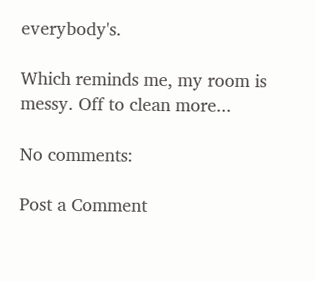everybody's.

Which reminds me, my room is messy. Off to clean more...

No comments:

Post a Comment